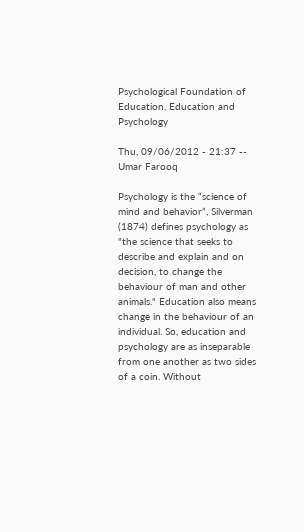Psychological Foundation of Education, Education and Psychology

Thu, 09/06/2012 - 21:37 -- Umar Farooq

Psychology is the “science of mind and behavior”, Silverman (1874) defines psychology as "the science that seeks to describe and explain and on decision, to change the behaviour of man and other animals." Education also means change in the behaviour of an individual. So, education and psychology are as inseparable from one another as two sides of a coin. Without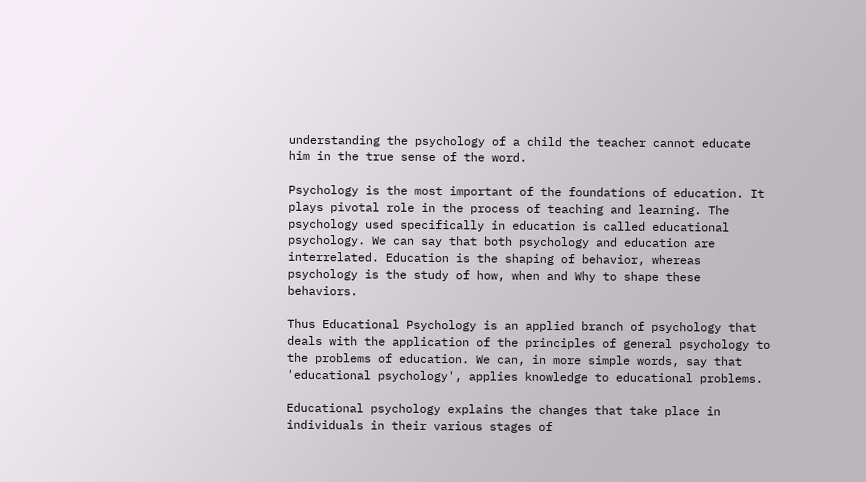understanding the psychology of a child the teacher cannot educate him in the true sense of the word.

Psychology is the most important of the foundations of education. It plays pivotal role in the process of teaching and learning. The psychology used specifically in education is called educational psychology. We can say that both psychology and education are interrelated. Education is the shaping of behavior, whereas psychology is the study of how, when and Why to shape these behaviors.

Thus Educational Psychology is an applied branch of psychology that deals with the application of the principles of general psychology to the problems of education. We can, in more simple words, say that 'educational psychology', applies knowledge to educational problems.

Educational psychology explains the changes that take place in individuals in their various stages of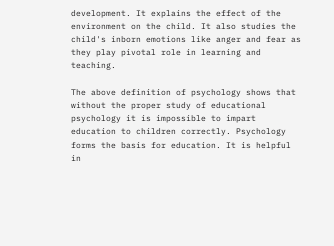development. It explains the effect of the environment on the child. It also studies the child's inborn emotions like anger and fear as they play pivotal role in learning and teaching.

The above definition of psychology shows that without the proper study of educational psychology it is impossible to impart education to children correctly. Psychology forms the basis for education. It is helpful in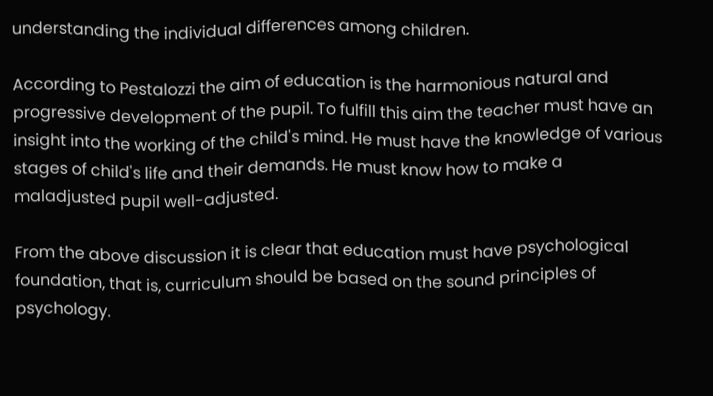understanding the individual differences among children.

According to Pestalozzi the aim of education is the harmonious natural and progressive development of the pupil. To fulfill this aim the teacher must have an insight into the working of the child's mind. He must have the knowledge of various stages of child's life and their demands. He must know how to make a maladjusted pupil well-adjusted.

From the above discussion it is clear that education must have psychological foundation, that is, curriculum should be based on the sound principles of psychology.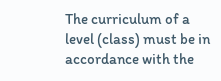The curriculum of a level (class) must be in accordance with the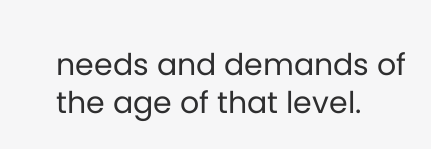needs and demands of the age of that level.